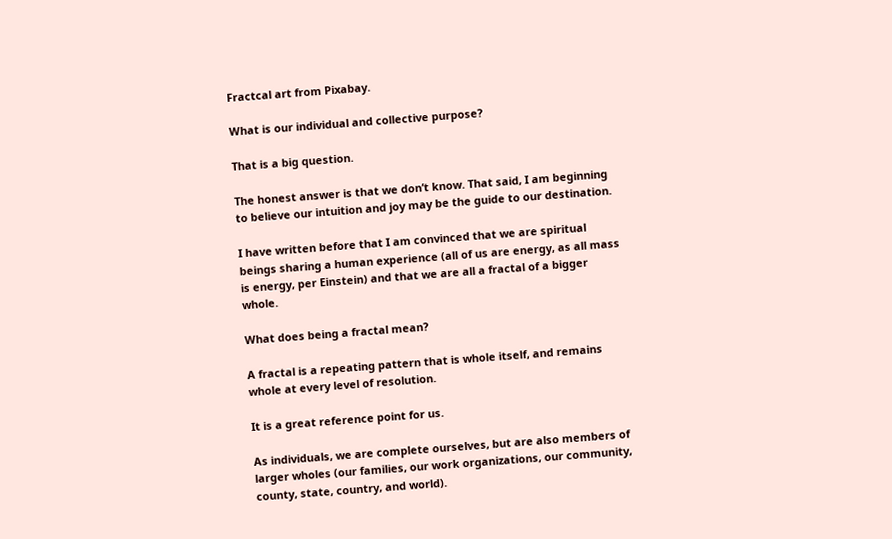Fractcal art from Pixabay.

What is our individual and collective purpose?

That is a big question.

The honest answer is that we don’t know. That said, I am beginning to believe our intuition and joy may be the guide to our destination.

I have written before that I am convinced that we are spiritual beings sharing a human experience (all of us are energy, as all mass is energy, per Einstein) and that we are all a fractal of a bigger whole.

What does being a fractal mean?

A fractal is a repeating pattern that is whole itself, and remains whole at every level of resolution.

It is a great reference point for us.

As individuals, we are complete ourselves, but are also members of larger wholes (our families, our work organizations, our community, county, state, country, and world).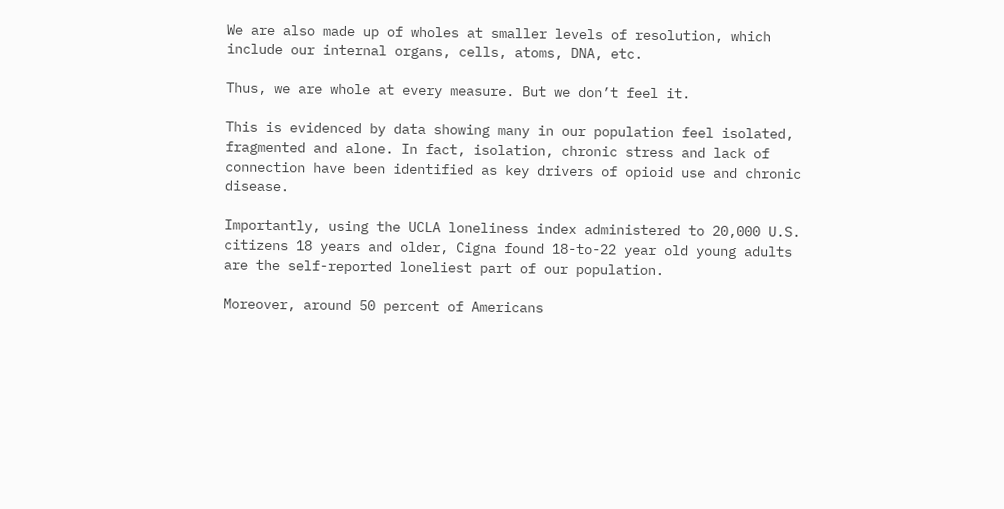We are also made up of wholes at smaller levels of resolution, which include our internal organs, cells, atoms, DNA, etc.

Thus, we are whole at every measure. But we don’t feel it.

This is evidenced by data showing many in our population feel isolated, fragmented and alone. In fact, isolation, chronic stress and lack of connection have been identified as key drivers of opioid use and chronic disease.

Importantly, using the UCLA loneliness index administered to 20,000 U.S. citizens 18 years and older, Cigna found 18-to-22 year old young adults are the self-reported loneliest part of our population.

Moreover, around 50 percent of Americans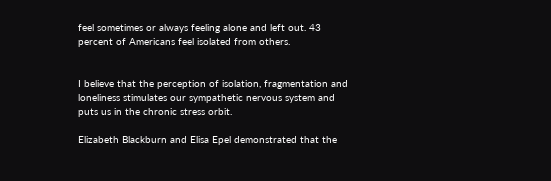feel sometimes or always feeling alone and left out. 43 percent of Americans feel isolated from others.


I believe that the perception of isolation, fragmentation and loneliness stimulates our sympathetic nervous system and puts us in the chronic stress orbit.

Elizabeth Blackburn and Elisa Epel demonstrated that the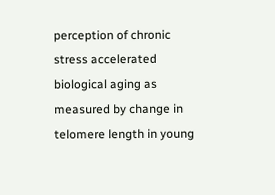perception of chronic stress accelerated biological aging as measured by change in telomere length in young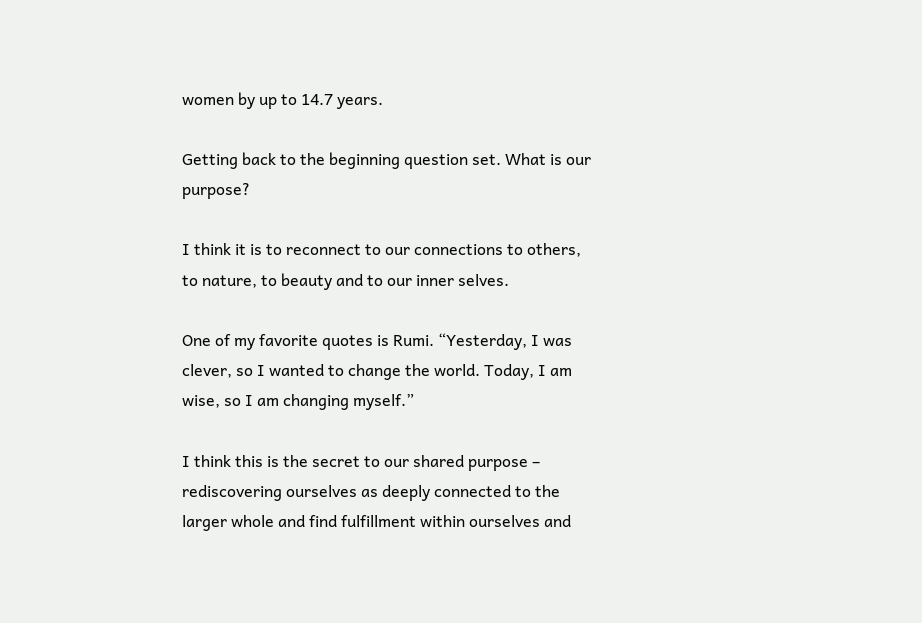women by up to 14.7 years.

Getting back to the beginning question set. What is our purpose?

I think it is to reconnect to our connections to others, to nature, to beauty and to our inner selves.

One of my favorite quotes is Rumi. “Yesterday, I was clever, so I wanted to change the world. Today, I am wise, so I am changing myself.”

I think this is the secret to our shared purpose – rediscovering ourselves as deeply connected to the larger whole and find fulfillment within ourselves and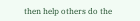then help others do the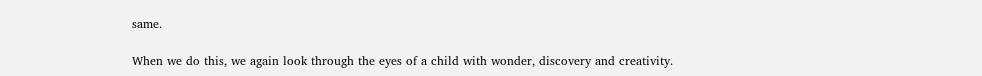same.

When we do this, we again look through the eyes of a child with wonder, discovery and creativity.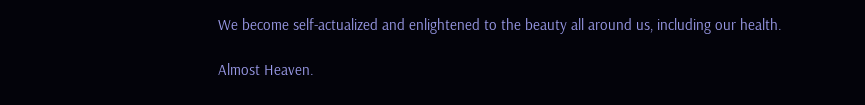We become self-actualized and enlightened to the beauty all around us, including our health.

Almost Heaven.